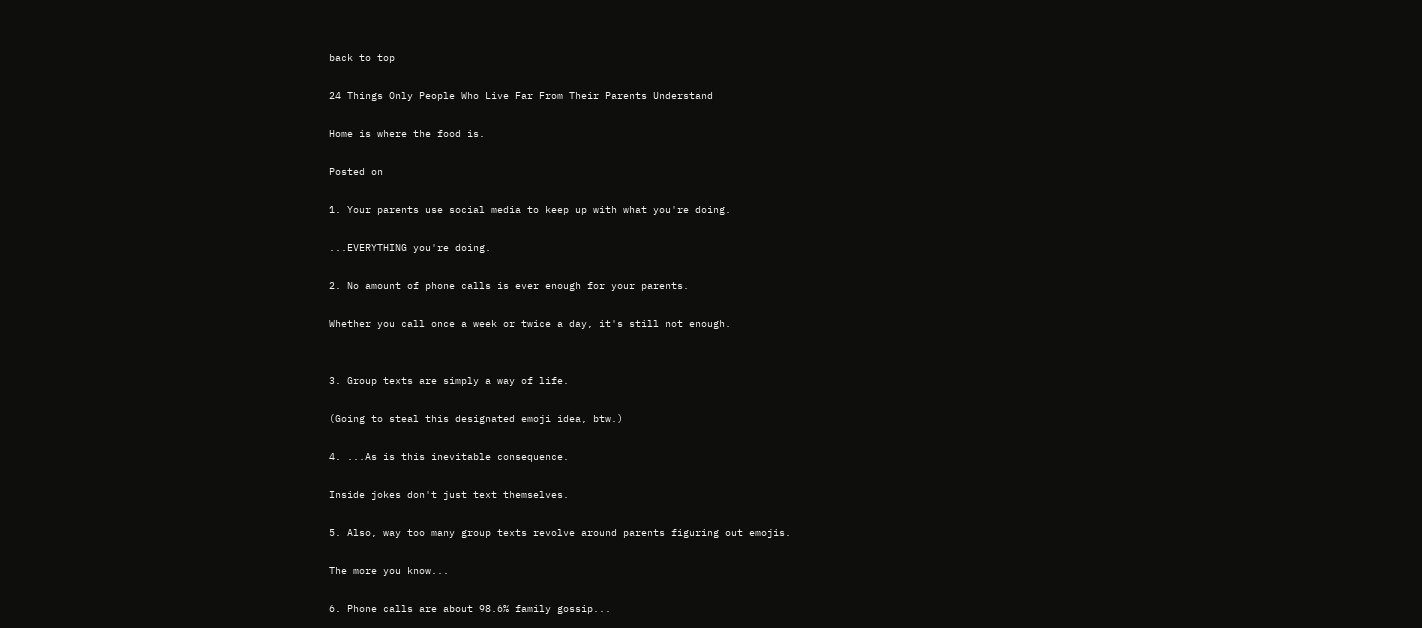back to top

24 Things Only People Who Live Far From Their Parents Understand

Home is where the food is.

Posted on

1. Your parents use social media to keep up with what you're doing.

...EVERYTHING you're doing.

2. No amount of phone calls is ever enough for your parents.

Whether you call once a week or twice a day, it's still not enough.


3. Group texts are simply a way of life.

(Going to steal this designated emoji idea, btw.)

4. ...As is this inevitable consequence.

Inside jokes don't just text themselves.

5. Also, way too many group texts revolve around parents figuring out emojis.

The more you know...

6. Phone calls are about 98.6% family gossip...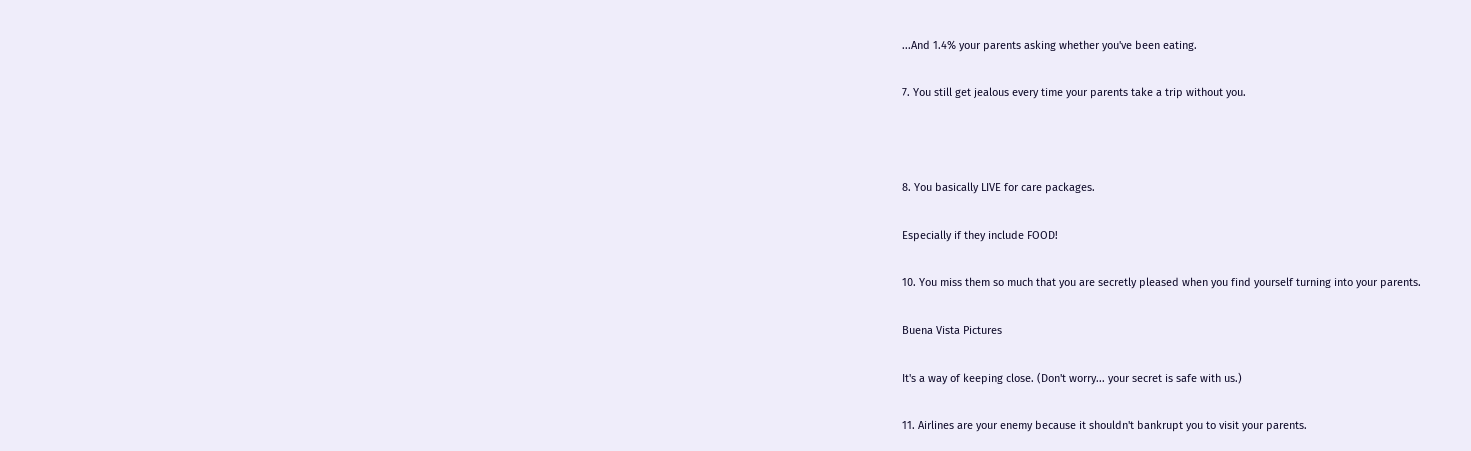...And 1.4% your parents asking whether you've been eating.

7. You still get jealous every time your parents take a trip without you.



8. You basically LIVE for care packages.

Especially if they include FOOD!

10. You miss them so much that you are secretly pleased when you find yourself turning into your parents.

Buena Vista Pictures

It's a way of keeping close. (Don't worry... your secret is safe with us.)

11. Airlines are your enemy because it shouldn't bankrupt you to visit your parents.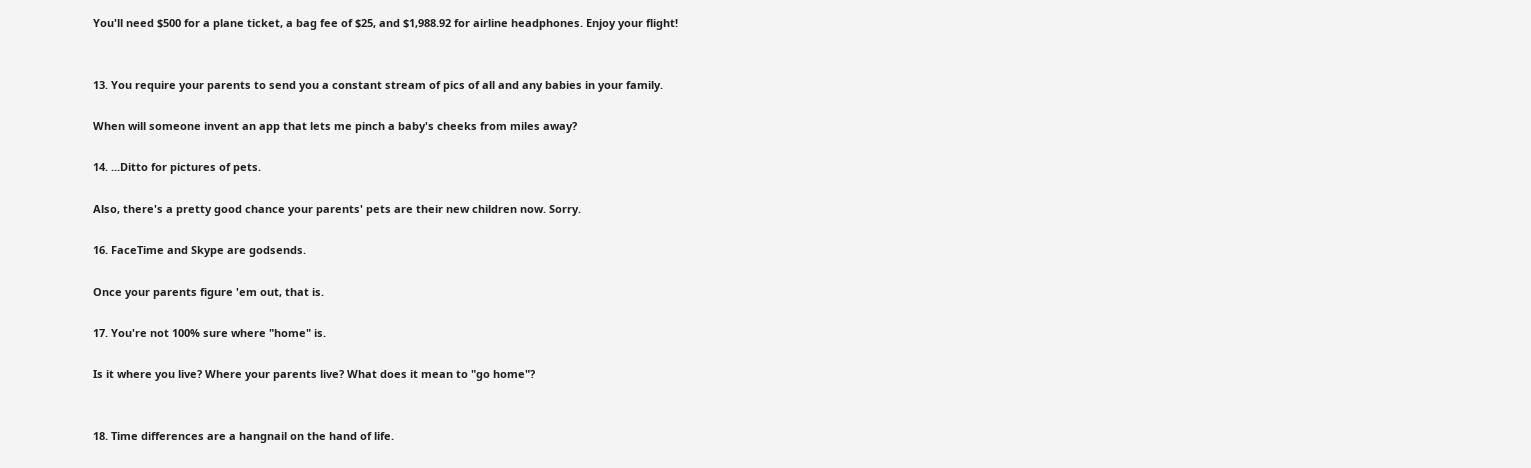You'll need $500 for a plane ticket, a bag fee of $25, and $1,988.92 for airline headphones. Enjoy your flight!


13. You require your parents to send you a constant stream of pics of all and any babies in your family.

When will someone invent an app that lets me pinch a baby's cheeks from miles away?

14. ...Ditto for pictures of pets.

Also, there's a pretty good chance your parents' pets are their new children now. Sorry.

16. FaceTime and Skype are godsends.

Once your parents figure 'em out, that is.

17. You're not 100% sure where "home" is.

Is it where you live? Where your parents live? What does it mean to "go home"?


18. Time differences are a hangnail on the hand of life.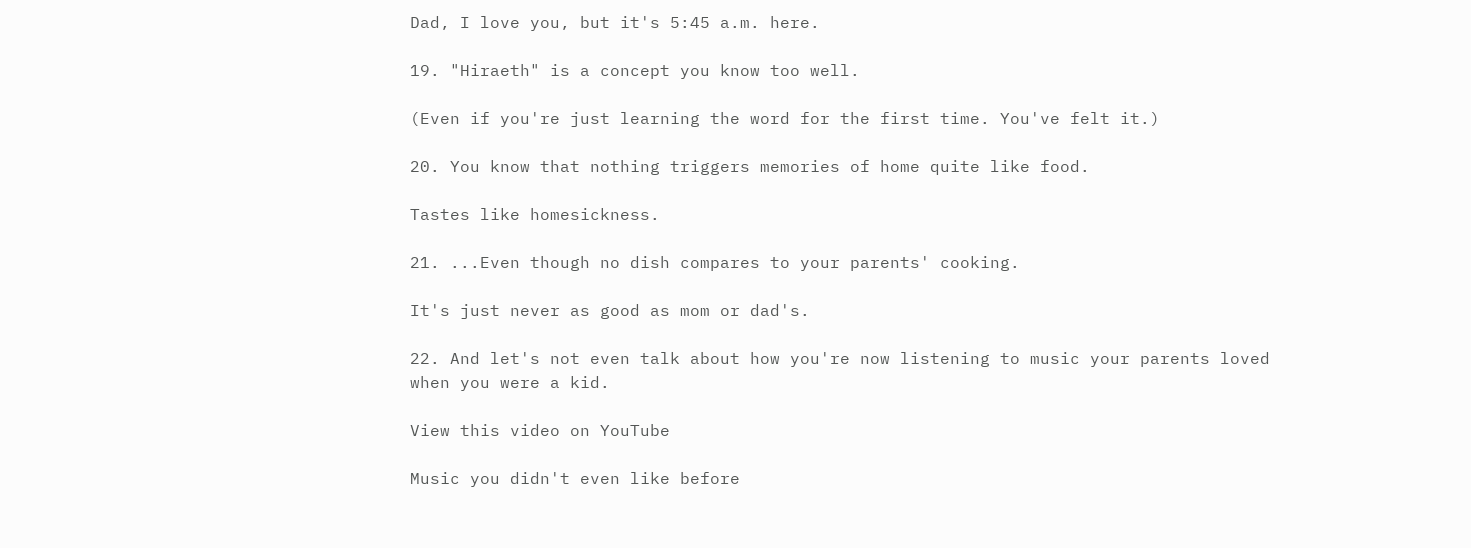Dad, I love you, but it's 5:45 a.m. here.

19. "Hiraeth" is a concept you know too well.

(Even if you're just learning the word for the first time. You've felt it.)

20. You know that nothing triggers memories of home quite like food.

Tastes like homesickness.

21. ...Even though no dish compares to your parents' cooking.

It's just never as good as mom or dad's.

22. And let's not even talk about how you're now listening to music your parents loved when you were a kid.

View this video on YouTube

Music you didn't even like before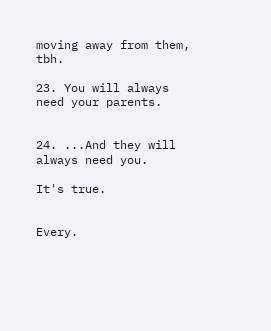moving away from them, tbh.

23. You will always need your parents.


24. ...And they will always need you.

It's true.


Every.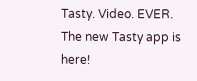Tasty. Video. EVER. The new Tasty app is here!